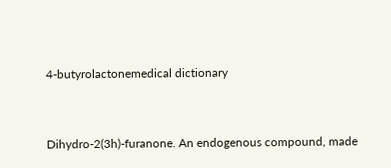4-butyrolactonemedical dictionary


Dihydro-2(3h)-furanone. An endogenous compound, made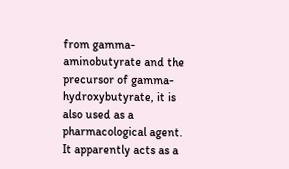from gamma-aminobutyrate and the precursor of gamma-hydroxybutyrate, it is also used as a pharmacological agent. It apparently acts as a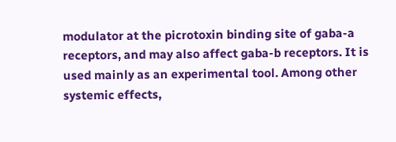modulator at the picrotoxin binding site of gaba-a receptors, and may also affect gaba-b receptors. It is used mainly as an experimental tool. Among other systemic effects,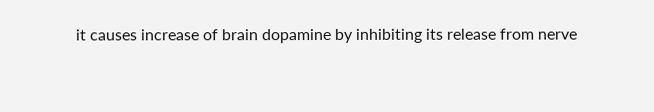it causes increase of brain dopamine by inhibiting its release from nerve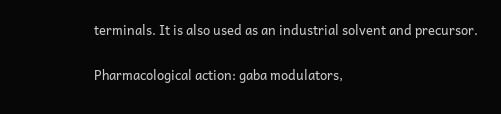terminals. It is also used as an industrial solvent and precursor.

Pharmacological action: gaba modulators,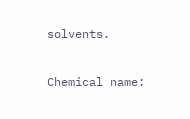solvents.

Chemical name: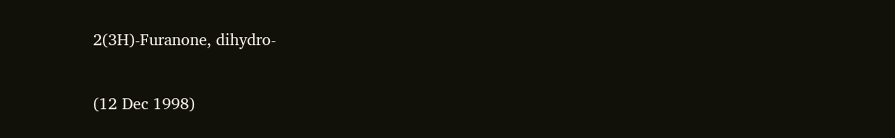2(3H)-Furanone, dihydro-

(12 Dec 1998)